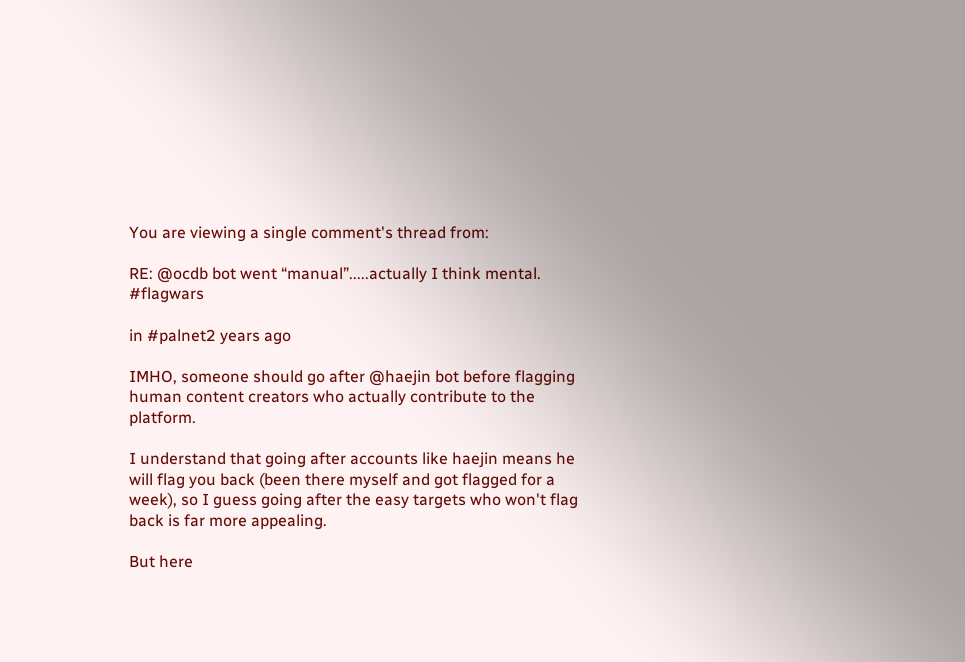You are viewing a single comment's thread from:

RE: @ocdb bot went “manual”.....actually I think mental. #flagwars

in #palnet2 years ago

IMHO, someone should go after @haejin bot before flagging human content creators who actually contribute to the platform.

I understand that going after accounts like haejin means he will flag you back (been there myself and got flagged for a week), so I guess going after the easy targets who won't flag back is far more appealing.

But here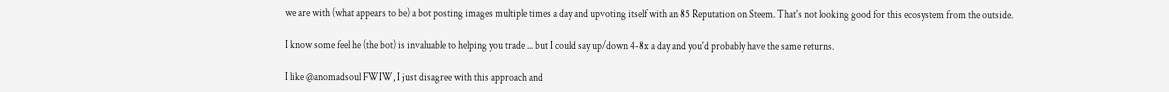we are with (what appears to be) a bot posting images multiple times a day and upvoting itself with an 85 Reputation on Steem. That's not looking good for this ecosystem from the outside.

I know some feel he (the bot) is invaluable to helping you trade ... but I could say up/down 4-8x a day and you'd probably have the same returns.

I like @anomadsoul FWIW, I just disagree with this approach and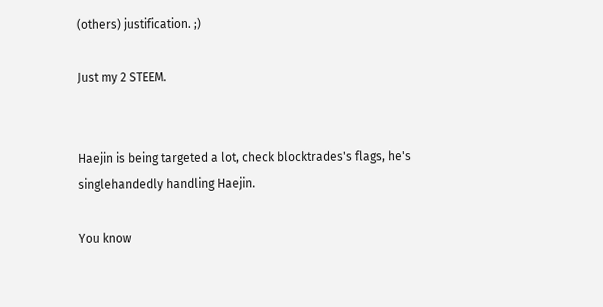(others) justification. ;)

Just my 2 STEEM.


Haejin is being targeted a lot, check blocktrades's flags, he's singlehandedly handling Haejin.

You know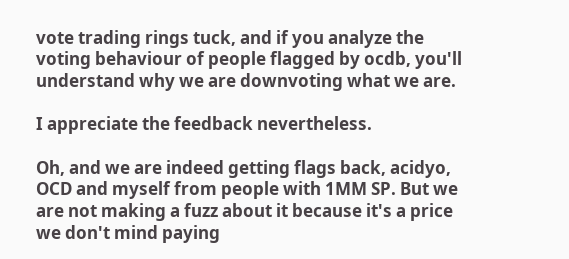vote trading rings tuck, and if you analyze the voting behaviour of people flagged by ocdb, you'll understand why we are downvoting what we are.

I appreciate the feedback nevertheless.

Oh, and we are indeed getting flags back, acidyo, OCD and myself from people with 1MM SP. But we are not making a fuzz about it because it's a price we don't mind paying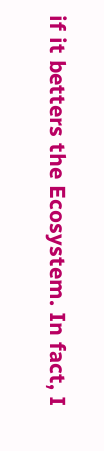if it betters the Ecosystem. In fact, I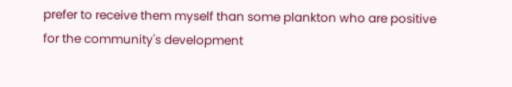prefer to receive them myself than some plankton who are positive for the community's development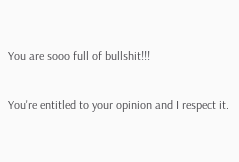You are sooo full of bullshit!!!

You're entitled to your opinion and I respect it.